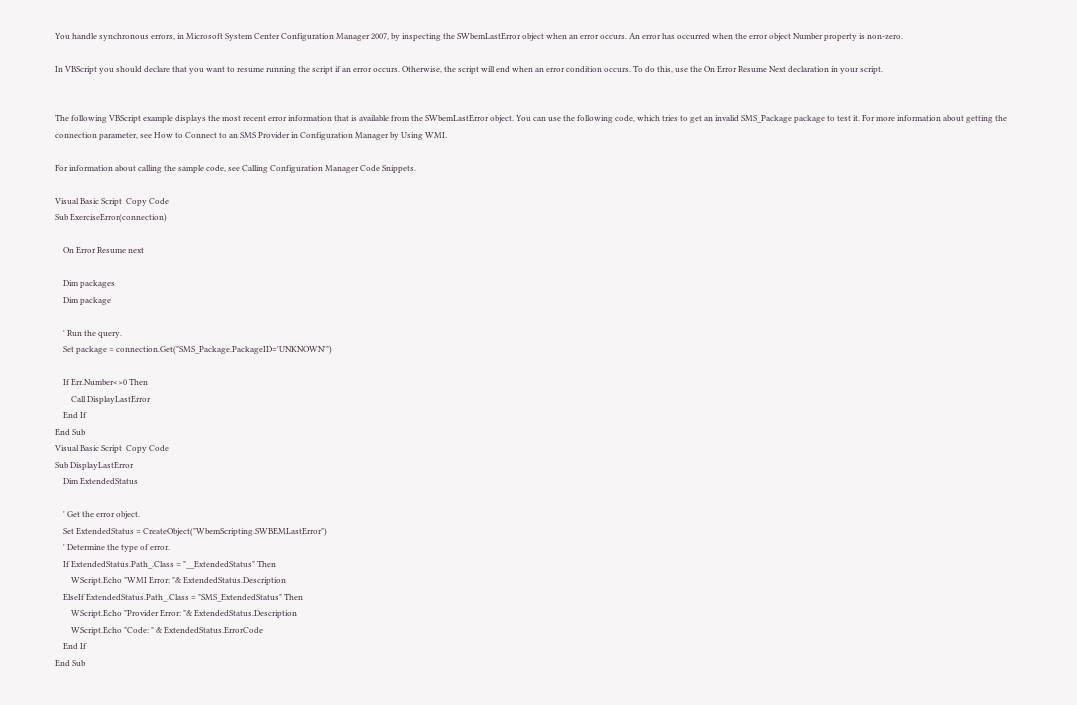You handle synchronous errors, in Microsoft System Center Configuration Manager 2007, by inspecting the SWbemLastError object when an error occurs. An error has occurred when the error object Number property is non-zero.

In VBScript you should declare that you want to resume running the script if an error occurs. Otherwise, the script will end when an error condition occurs. To do this, use the On Error Resume Next declaration in your script.


The following VBScript example displays the most recent error information that is available from the SWbemLastError object. You can use the following code, which tries to get an invalid SMS_Package package to test it. For more information about getting the connection parameter, see How to Connect to an SMS Provider in Configuration Manager by Using WMI.

For information about calling the sample code, see Calling Configuration Manager Code Snippets.

Visual Basic Script  Copy Code
Sub ExerciseError(connection)

    On Error Resume next

    Dim packages
    Dim package

    ' Run the query.
    Set package = connection.Get("SMS_Package.PackageID='UNKNOWN'")

    If Err.Number<>0 Then
        Call DisplayLastError
    End If
End Sub
Visual Basic Script  Copy Code
Sub DisplayLastError
    Dim ExtendedStatus

    ' Get the error object.
    Set ExtendedStatus = CreateObject("WbemScripting.SWBEMLastError")
    ' Determine the type of error.
    If ExtendedStatus.Path_.Class = "__ExtendedStatus" Then
        WScript.Echo "WMI Error: "& ExtendedStatus.Description
    ElseIf ExtendedStatus.Path_.Class = "SMS_ExtendedStatus" Then
        WScript.Echo "Provider Error: "& ExtendedStatus.Description
        WScript.Echo "Code: " & ExtendedStatus.ErrorCode
    End If
End Sub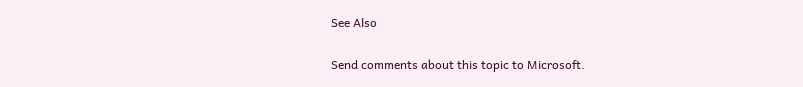See Also

Send comments about this topic to Microsoft.